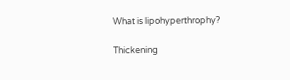What is lipohyperthrophy?

Thickening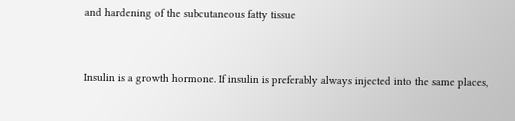and hardening of the subcutaneous fatty tissue


Insulin is a growth hormone. If insulin is preferably always injected into the same places,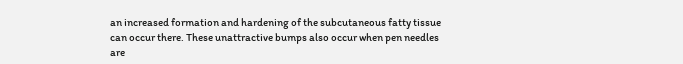an increased formation and hardening of the subcutaneous fatty tissue can occur there. These unattractive bumps also occur when pen needles are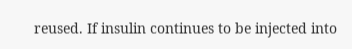reused. If insulin continues to be injected into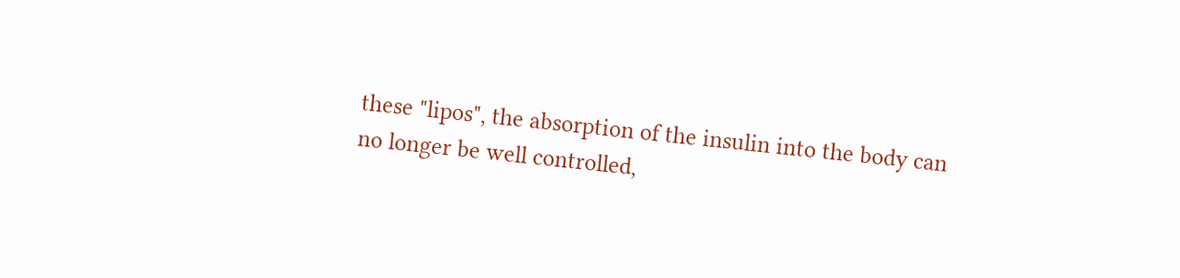these "lipos", the absorption of the insulin into the body can no longer be well controlled,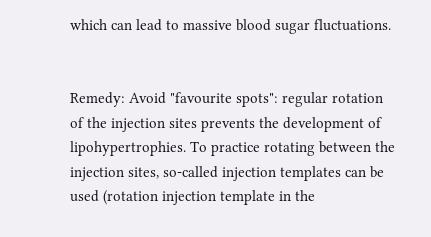which can lead to massive blood sugar fluctuations.


Remedy: Avoid "favourite spots": regular rotation of the injection sites prevents the development of lipohypertrophies. To practice rotating between the injection sites, so-called injection templates can be used (rotation injection template in the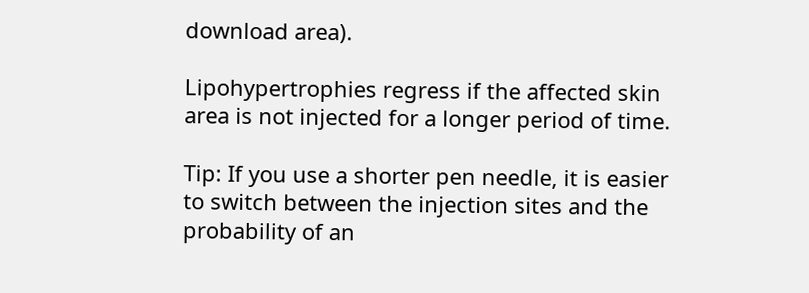download area).

Lipohypertrophies regress if the affected skin area is not injected for a longer period of time.

Tip: If you use a shorter pen needle, it is easier to switch between the injection sites and the probability of an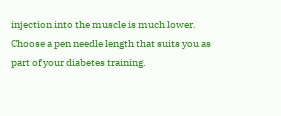injection into the muscle is much lower. Choose a pen needle length that suits you as part of your diabetes training.